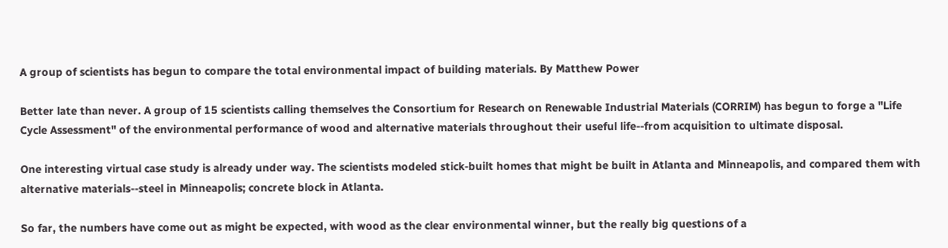A group of scientists has begun to compare the total environmental impact of building materials. By Matthew Power

Better late than never. A group of 15 scientists calling themselves the Consortium for Research on Renewable Industrial Materials (CORRIM) has begun to forge a "Life Cycle Assessment" of the environmental performance of wood and alternative materials throughout their useful life--from acquisition to ultimate disposal.

One interesting virtual case study is already under way. The scientists modeled stick-built homes that might be built in Atlanta and Minneapolis, and compared them with alternative materials--steel in Minneapolis; concrete block in Atlanta.

So far, the numbers have come out as might be expected, with wood as the clear environmental winner, but the really big questions of a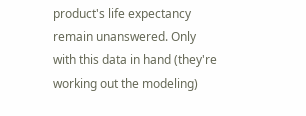product's life expectancy remain unanswered. Only with this data in hand (they're working out the modeling)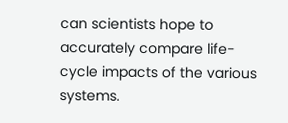can scientists hope to accurately compare life-cycle impacts of the various systems.